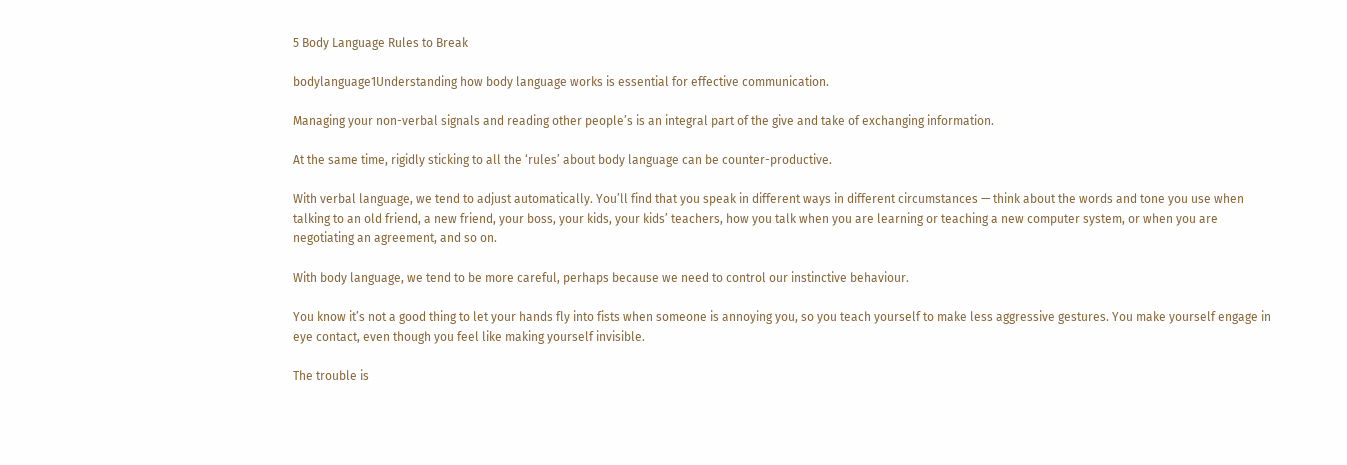5 Body Language Rules to Break

bodylanguage1Understanding how body language works is essential for effective communication.

Managing your non-verbal signals and reading other people’s is an integral part of the give and take of exchanging information.

At the same time, rigidly sticking to all the ‘rules’ about body language can be counter-productive.

With verbal language, we tend to adjust automatically. You’ll find that you speak in different ways in different circumstances — think about the words and tone you use when talking to an old friend, a new friend, your boss, your kids, your kids’ teachers, how you talk when you are learning or teaching a new computer system, or when you are negotiating an agreement, and so on.

With body language, we tend to be more careful, perhaps because we need to control our instinctive behaviour.

You know it’s not a good thing to let your hands fly into fists when someone is annoying you, so you teach yourself to make less aggressive gestures. You make yourself engage in eye contact, even though you feel like making yourself invisible.

The trouble is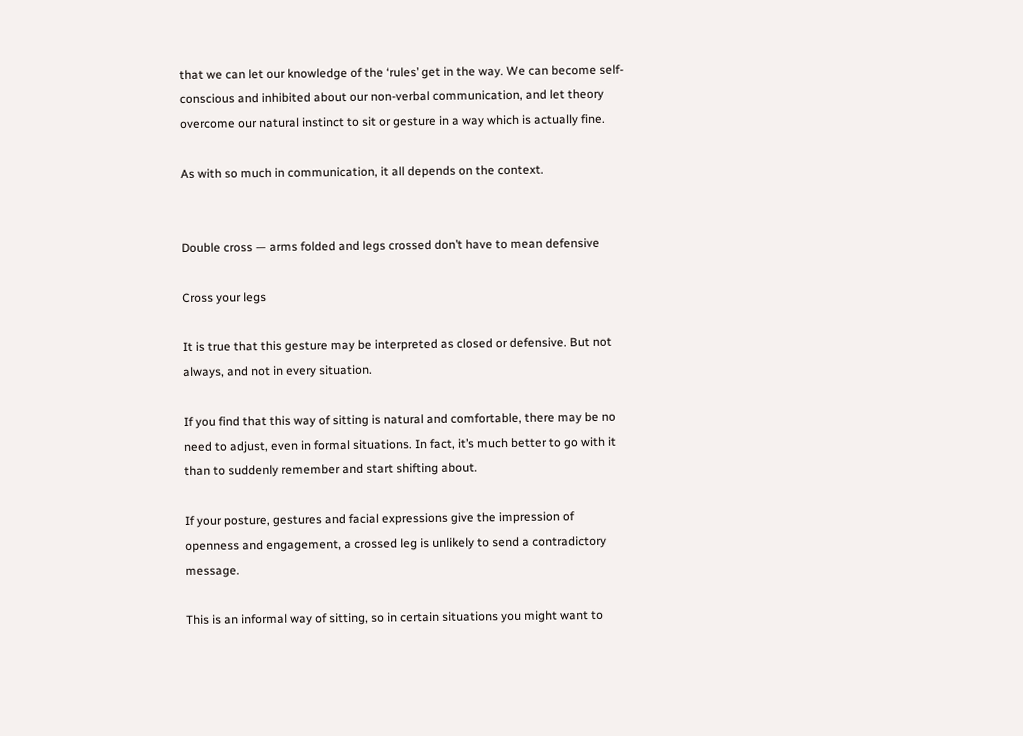that we can let our knowledge of the ‘rules’ get in the way. We can become self-conscious and inhibited about our non-verbal communication, and let theory overcome our natural instinct to sit or gesture in a way which is actually fine.

As with so much in communication, it all depends on the context.


Double cross — arms folded and legs crossed don’t have to mean defensive

Cross your legs

It is true that this gesture may be interpreted as closed or defensive. But not always, and not in every situation.

If you find that this way of sitting is natural and comfortable, there may be no need to adjust, even in formal situations. In fact, it’s much better to go with it than to suddenly remember and start shifting about.

If your posture, gestures and facial expressions give the impression of openness and engagement, a crossed leg is unlikely to send a contradictory message.

This is an informal way of sitting, so in certain situations you might want to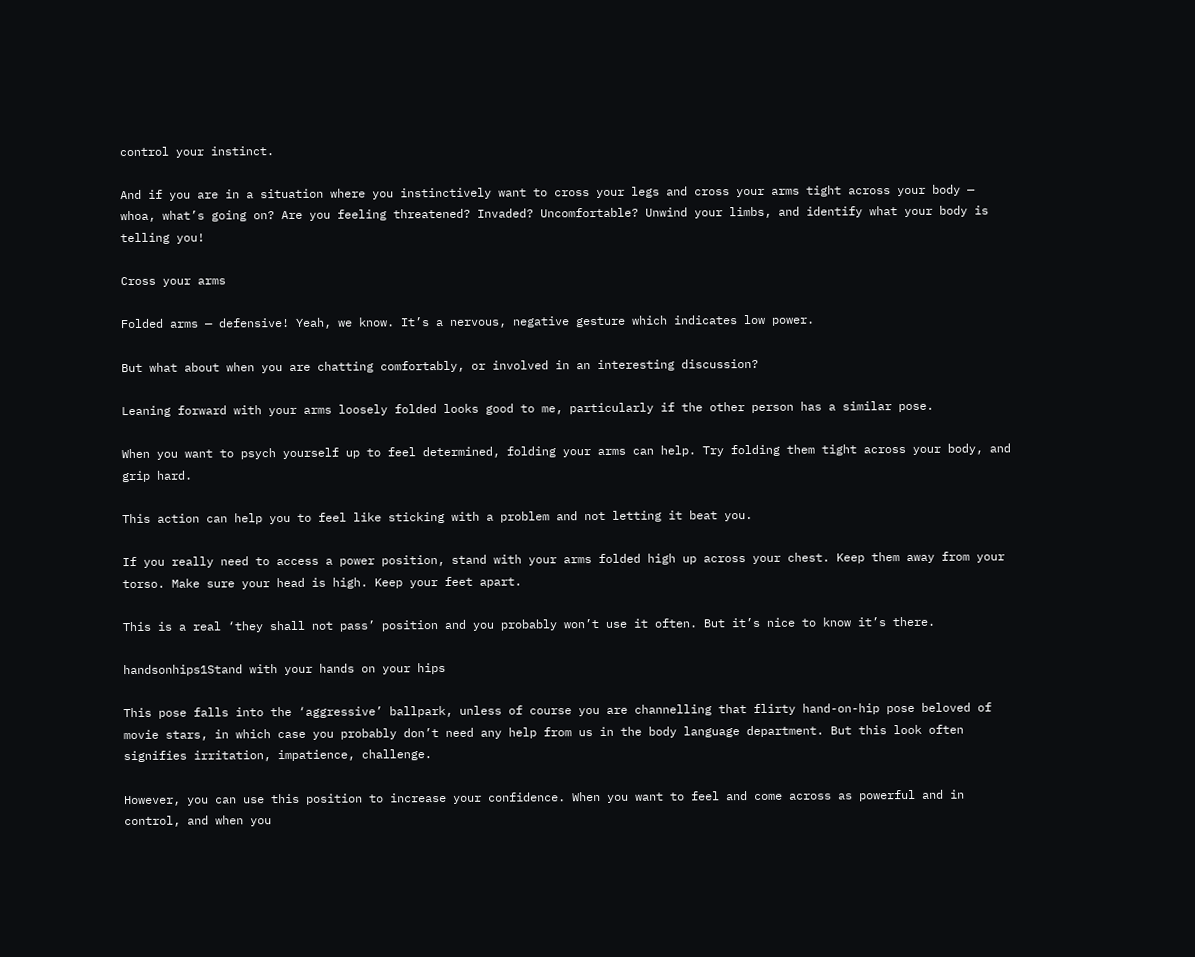control your instinct.

And if you are in a situation where you instinctively want to cross your legs and cross your arms tight across your body — whoa, what’s going on? Are you feeling threatened? Invaded? Uncomfortable? Unwind your limbs, and identify what your body is telling you!

Cross your arms

Folded arms — defensive! Yeah, we know. It’s a nervous, negative gesture which indicates low power.

But what about when you are chatting comfortably, or involved in an interesting discussion?

Leaning forward with your arms loosely folded looks good to me, particularly if the other person has a similar pose.

When you want to psych yourself up to feel determined, folding your arms can help. Try folding them tight across your body, and grip hard.

This action can help you to feel like sticking with a problem and not letting it beat you.

If you really need to access a power position, stand with your arms folded high up across your chest. Keep them away from your torso. Make sure your head is high. Keep your feet apart.

This is a real ‘they shall not pass’ position and you probably won’t use it often. But it’s nice to know it’s there.

handsonhips1Stand with your hands on your hips

This pose falls into the ‘aggressive’ ballpark, unless of course you are channelling that flirty hand-on-hip pose beloved of movie stars, in which case you probably don’t need any help from us in the body language department. But this look often signifies irritation, impatience, challenge.

However, you can use this position to increase your confidence. When you want to feel and come across as powerful and in control, and when you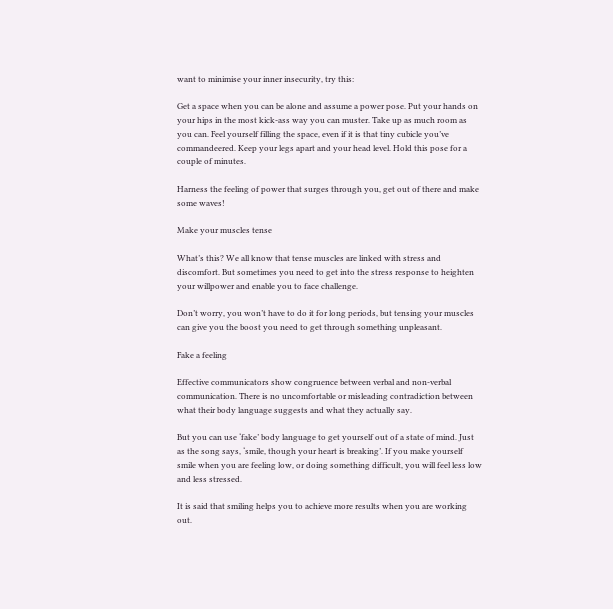want to minimise your inner insecurity, try this:

Get a space when you can be alone and assume a power pose. Put your hands on your hips in the most kick-ass way you can muster. Take up as much room as you can. Feel yourself filling the space, even if it is that tiny cubicle you’ve commandeered. Keep your legs apart and your head level. Hold this pose for a couple of minutes.

Harness the feeling of power that surges through you, get out of there and make some waves!

Make your muscles tense

What’s this? We all know that tense muscles are linked with stress and discomfort. But sometimes you need to get into the stress response to heighten your willpower and enable you to face challenge.

Don’t worry, you won’t have to do it for long periods, but tensing your muscles can give you the boost you need to get through something unpleasant.

Fake a feeling

Effective communicators show congruence between verbal and non-verbal communication. There is no uncomfortable or misleading contradiction between what their body language suggests and what they actually say.

But you can use ‘fake’ body language to get yourself out of a state of mind. Just as the song says, ‘smile, though your heart is breaking’. If you make yourself smile when you are feeling low, or doing something difficult, you will feel less low and less stressed.

It is said that smiling helps you to achieve more results when you are working out.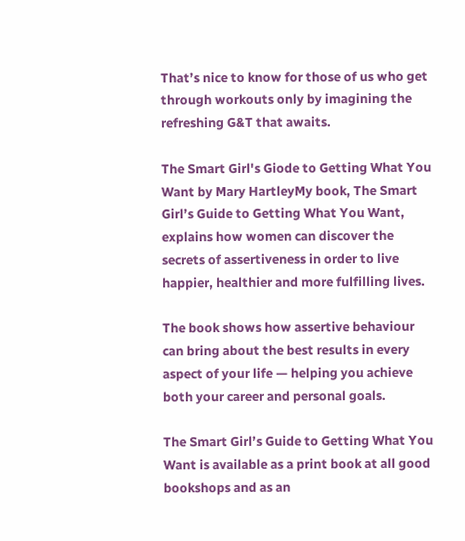That’s nice to know for those of us who get through workouts only by imagining the refreshing G&T that awaits.

The Smart Girl's Giode to Getting What You Want by Mary HartleyMy book, The Smart Girl’s Guide to Getting What You Want, explains how women can discover the secrets of assertiveness in order to live happier, healthier and more fulfilling lives.

The book shows how assertive behaviour can bring about the best results in every aspect of your life — helping you achieve both your career and personal goals.

The Smart Girl’s Guide to Getting What You Want is available as a print book at all good bookshops and as an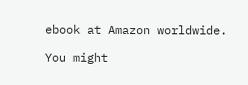ebook at Amazon worldwide.

You might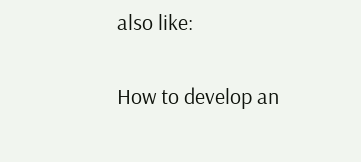also like:

How to develop an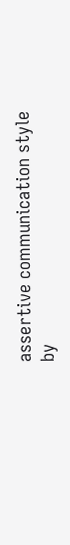assertive communication style by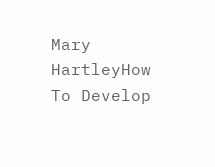Mary HartleyHow To Develop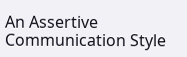An Assertive Communication Style